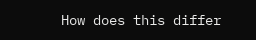How does this differ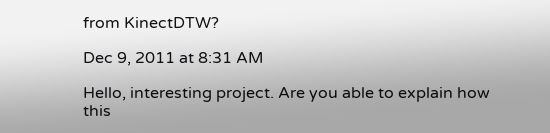from KinectDTW?

Dec 9, 2011 at 8:31 AM

Hello, interesting project. Are you able to explain how this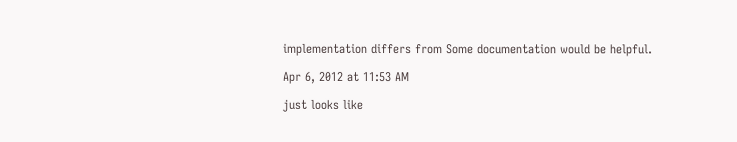implementation differs from Some documentation would be helpful.

Apr 6, 2012 at 11:53 AM

just looks like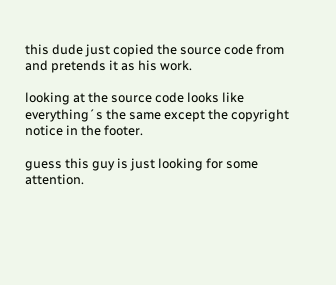this dude just copied the source code from and pretends it as his work.

looking at the source code looks like everything´s the same except the copyright notice in the footer.

guess this guy is just looking for some attention.